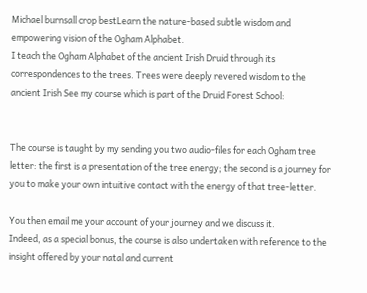Michael burnsall crop bestLearn the nature-based subtle wisdom and empowering vision of the Ogham Alphabet.
I teach the Ogham Alphabet of the ancient Irish Druid through its correspondences to the trees. Trees were deeply revered wisdom to the ancient Irish See my course which is part of the Druid Forest School:


The course is taught by my sending you two audio-files for each Ogham tree letter: the first is a presentation of the tree energy; the second is a journey for you to make your own intuitive contact with the energy of that tree-letter.

You then email me your account of your journey and we discuss it.
Indeed, as a special bonus, the course is also undertaken with reference to the insight offered by your natal and current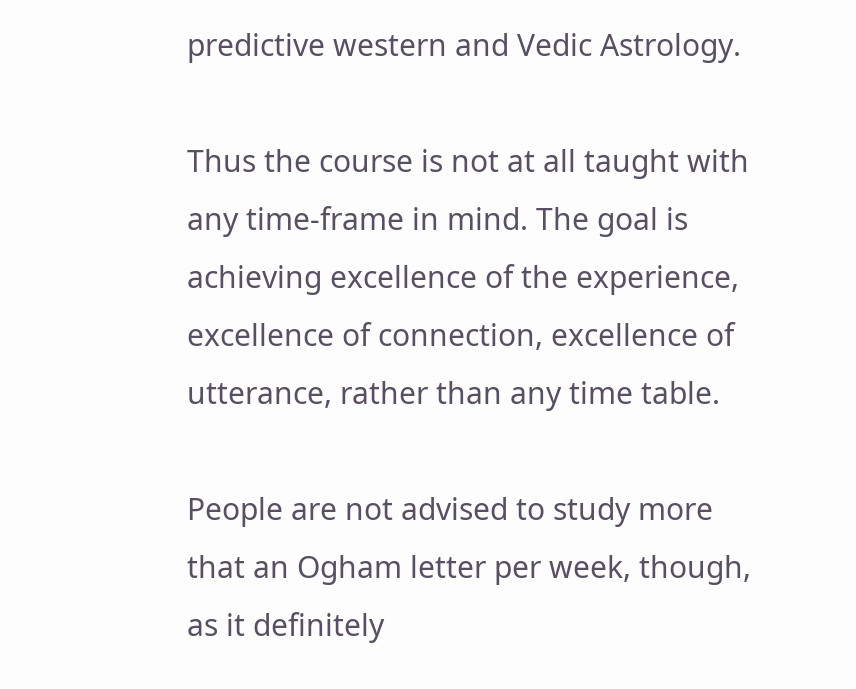predictive western and Vedic Astrology.

Thus the course is not at all taught with any time-frame in mind. The goal is achieving excellence of the experience, excellence of connection, excellence of utterance, rather than any time table.

People are not advised to study more that an Ogham letter per week, though, as it definitely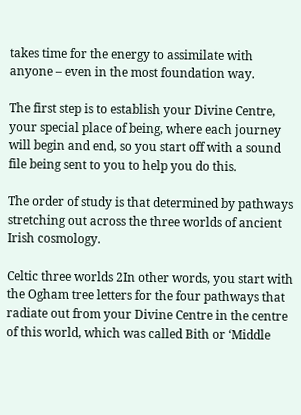takes time for the energy to assimilate with anyone – even in the most foundation way.

The first step is to establish your Divine Centre, your special place of being, where each journey will begin and end, so you start off with a sound file being sent to you to help you do this.

The order of study is that determined by pathways stretching out across the three worlds of ancient Irish cosmology.

Celtic three worlds 2In other words, you start with the Ogham tree letters for the four pathways that radiate out from your Divine Centre in the centre of this world, which was called Bith or ‘Middle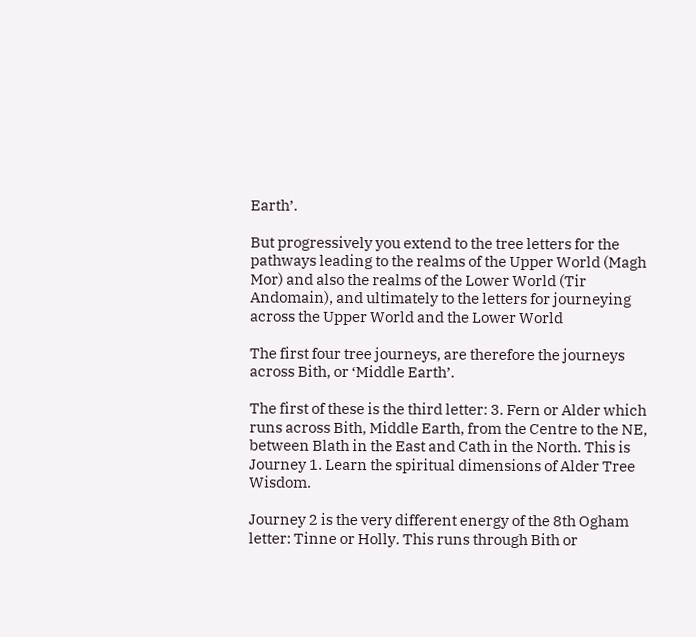Earth’.

But progressively you extend to the tree letters for the pathways leading to the realms of the Upper World (Magh Mor) and also the realms of the Lower World (Tir Andomain), and ultimately to the letters for journeying across the Upper World and the Lower World

The first four tree journeys, are therefore the journeys across Bith, or ‘Middle Earth’.

The first of these is the third letter: 3. Fern or Alder which runs across Bith, Middle Earth, from the Centre to the NE, between Blath in the East and Cath in the North. This is Journey 1. Learn the spiritual dimensions of Alder Tree Wisdom.

Journey 2 is the very different energy of the 8th Ogham letter: Tinne or Holly. This runs through Bith or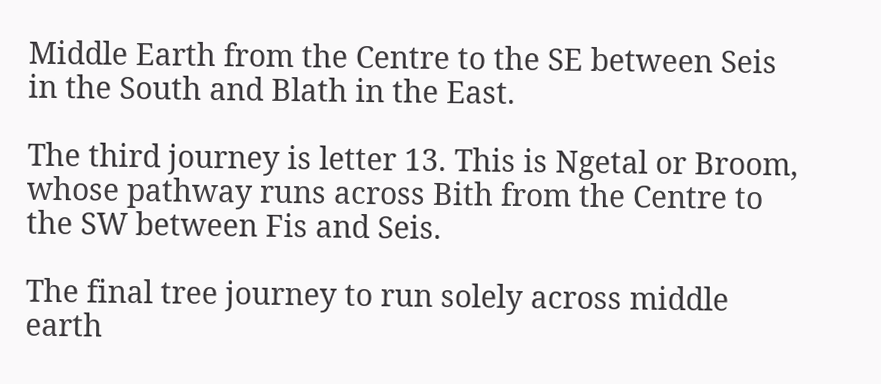Middle Earth from the Centre to the SE between Seis in the South and Blath in the East.

The third journey is letter 13. This is Ngetal or Broom, whose pathway runs across Bith from the Centre to the SW between Fis and Seis.

The final tree journey to run solely across middle earth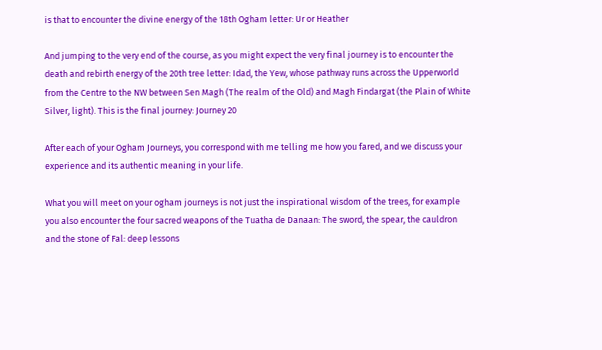is that to encounter the divine energy of the 18th Ogham letter: Ur or Heather

And jumping to the very end of the course, as you might expect the very final journey is to encounter the death and rebirth energy of the 20th tree letter: Idad, the Yew, whose pathway runs across the Upperworld from the Centre to the NW between Sen Magh (The realm of the Old) and Magh Findargat (the Plain of White Silver, light). This is the final journey: Journey 20

After each of your Ogham Journeys, you correspond with me telling me how you fared, and we discuss your experience and its authentic meaning in your life.

What you will meet on your ogham journeys is not just the inspirational wisdom of the trees, for example you also encounter the four sacred weapons of the Tuatha de Danaan: The sword, the spear, the cauldron and the stone of Fal: deep lessons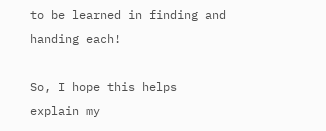to be learned in finding and handing each!

So, I hope this helps explain my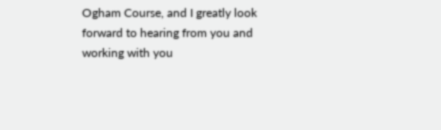Ogham Course, and I greatly look forward to hearing from you and working with you